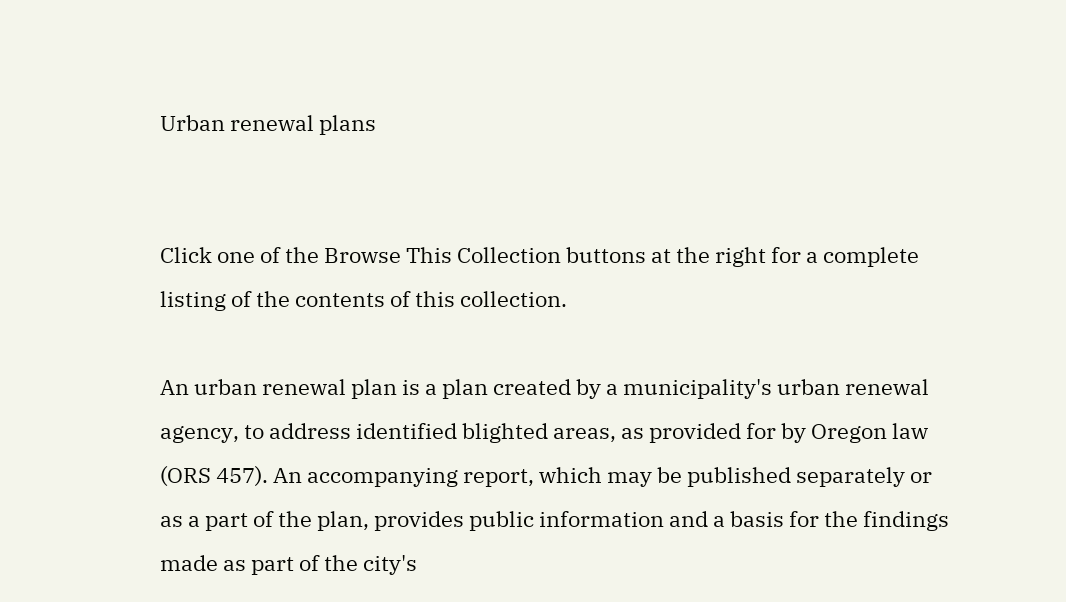Urban renewal plans


Click one of the Browse This Collection buttons at the right for a complete listing of the contents of this collection.

An urban renewal plan is a plan created by a municipality's urban renewal agency, to address identified blighted areas, as provided for by Oregon law (ORS 457). An accompanying report, which may be published separately or as a part of the plan, provides public information and a basis for the findings made as part of the city's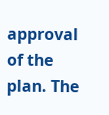approval of the plan. The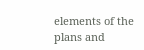elements of the plans and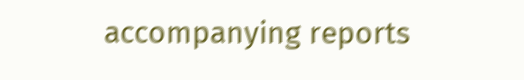accompanying reports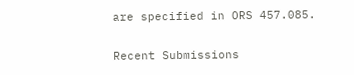are specified in ORS 457.085.

Recent Submissions